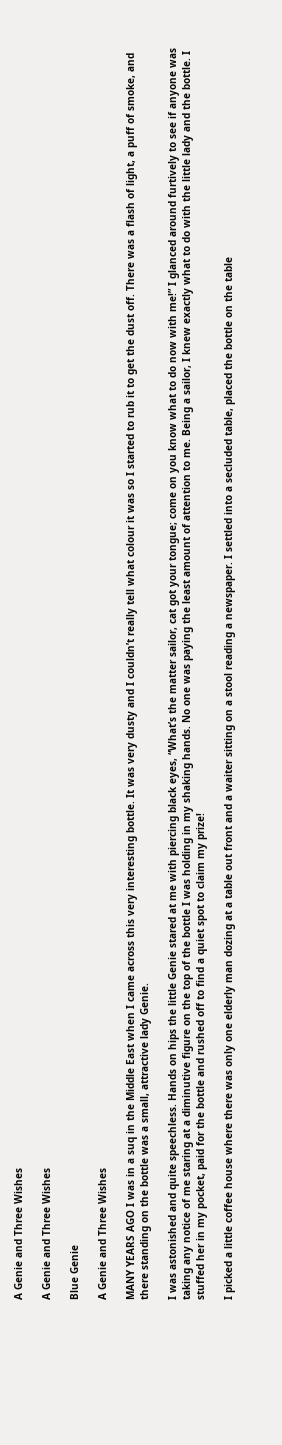A Genie and Three Wishes

A Genie and Three Wishes

Blue Genie

A Genie and Three Wishes

MANY YEARS AGO I was in a suq in the Middle East when I came across this very interesting bottle. It was very dusty and I couldn’t really tell what colour it was so I started to rub it to get the dust off. There was a flash of light, a puff of smoke, and there standing on the bottle was a small, attractive lady Genie.

I was astonished and quite speechless. Hands on hips the little Genie stared at me with piercing black eyes, “What’s the matter sailor, cat got your tongue; come on you know what to do now with me!” I glanced around furtively to see if anyone was taking any notice of me staring at a diminutive figure on the top of the bottle I was holding in my shaking hands. No one was paying the least amount of attention to me. Being a sailor, I knew exactly what to do with the little lady and the bottle. I stuffed her in my pocket, paid for the bottle and rushed off to find a quiet spot to claim my prize!

I picked a little coffee house where there was only one elderly man dozing at a table out front and a waiter sitting on a stool reading a newspaper. I settled into a secluded table, placed the bottle on the table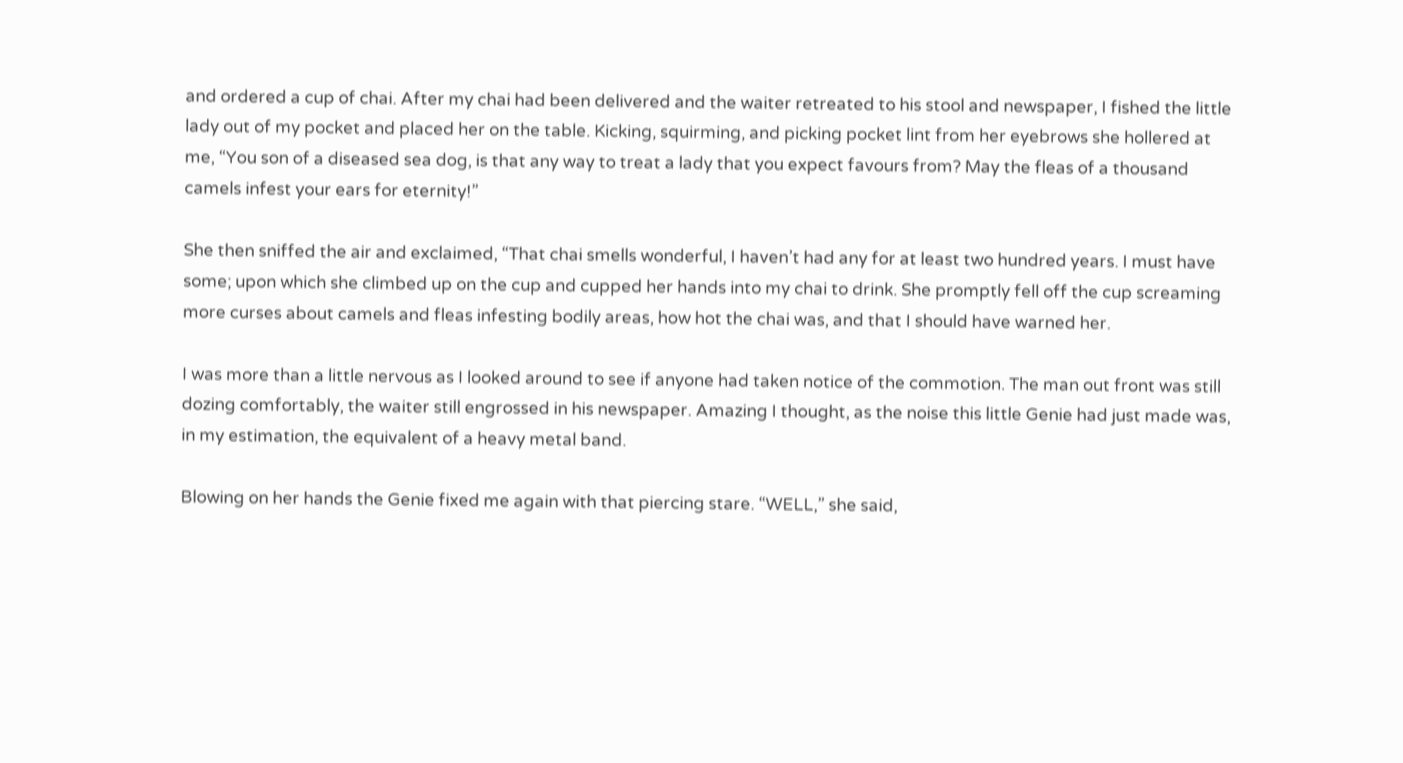and ordered a cup of chai. After my chai had been delivered and the waiter retreated to his stool and newspaper, I fished the little lady out of my pocket and placed her on the table. Kicking, squirming, and picking pocket lint from her eyebrows she hollered at me, “You son of a diseased sea dog, is that any way to treat a lady that you expect favours from? May the fleas of a thousand camels infest your ears for eternity!”

She then sniffed the air and exclaimed, “That chai smells wonderful, I haven’t had any for at least two hundred years. I must have some; upon which she climbed up on the cup and cupped her hands into my chai to drink. She promptly fell off the cup screaming more curses about camels and fleas infesting bodily areas, how hot the chai was, and that I should have warned her.

I was more than a little nervous as I looked around to see if anyone had taken notice of the commotion. The man out front was still dozing comfortably, the waiter still engrossed in his newspaper. Amazing I thought, as the noise this little Genie had just made was, in my estimation, the equivalent of a heavy metal band.

Blowing on her hands the Genie fixed me again with that piercing stare. “WELL,” she said,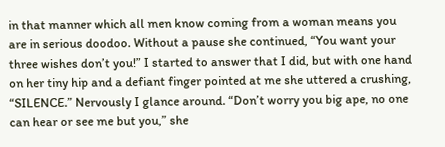in that manner which all men know coming from a woman means you are in serious doodoo. Without a pause she continued, “You want your three wishes don’t you!” I started to answer that I did, but with one hand on her tiny hip and a defiant finger pointed at me she uttered a crushing, “SILENCE.” Nervously I glance around. “Don’t worry you big ape, no one can hear or see me but you,” she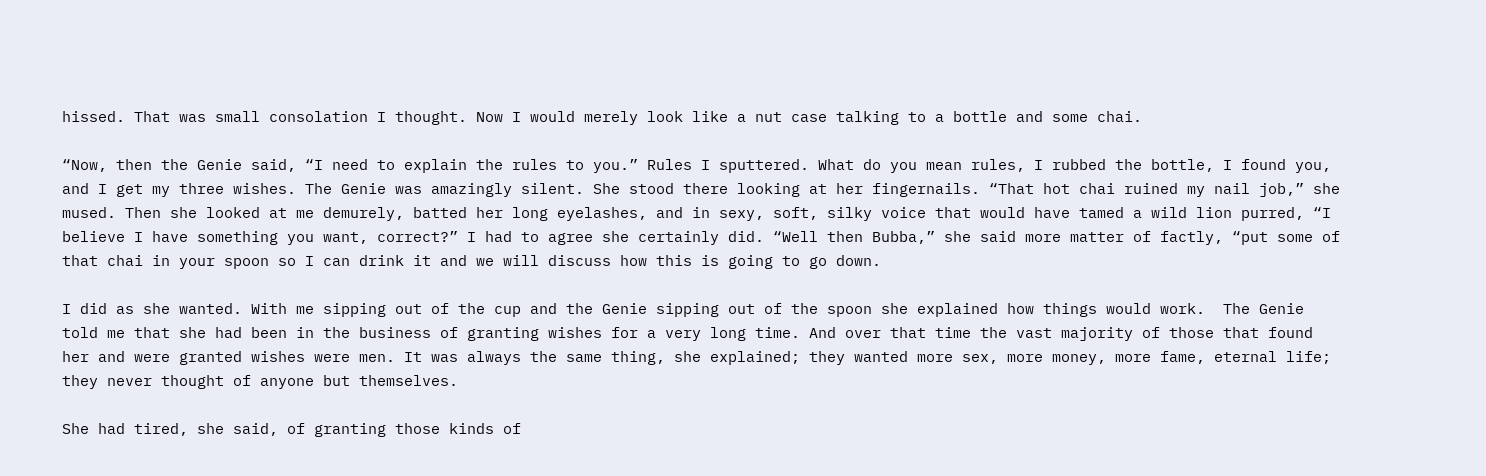hissed. That was small consolation I thought. Now I would merely look like a nut case talking to a bottle and some chai.

“Now, then the Genie said, “I need to explain the rules to you.” Rules I sputtered. What do you mean rules, I rubbed the bottle, I found you, and I get my three wishes. The Genie was amazingly silent. She stood there looking at her fingernails. “That hot chai ruined my nail job,” she mused. Then she looked at me demurely, batted her long eyelashes, and in sexy, soft, silky voice that would have tamed a wild lion purred, “I believe I have something you want, correct?” I had to agree she certainly did. “Well then Bubba,” she said more matter of factly, “put some of that chai in your spoon so I can drink it and we will discuss how this is going to go down.

I did as she wanted. With me sipping out of the cup and the Genie sipping out of the spoon she explained how things would work.  The Genie told me that she had been in the business of granting wishes for a very long time. And over that time the vast majority of those that found her and were granted wishes were men. It was always the same thing, she explained; they wanted more sex, more money, more fame, eternal life; they never thought of anyone but themselves.

She had tired, she said, of granting those kinds of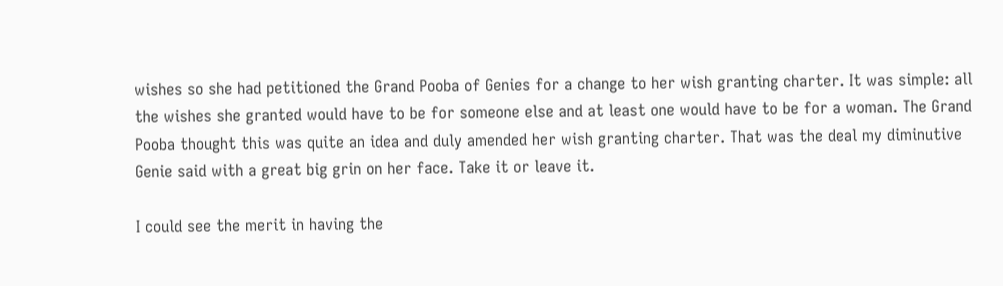wishes so she had petitioned the Grand Pooba of Genies for a change to her wish granting charter. It was simple: all the wishes she granted would have to be for someone else and at least one would have to be for a woman. The Grand Pooba thought this was quite an idea and duly amended her wish granting charter. That was the deal my diminutive Genie said with a great big grin on her face. Take it or leave it.

I could see the merit in having the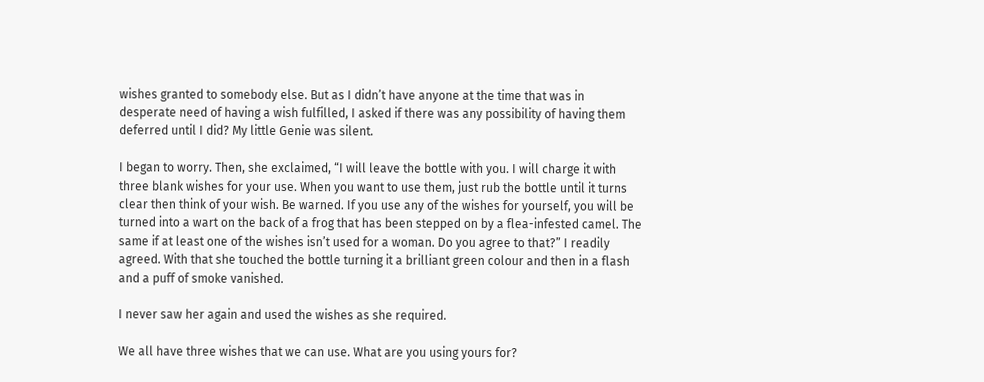wishes granted to somebody else. But as I didn’t have anyone at the time that was in desperate need of having a wish fulfilled, I asked if there was any possibility of having them deferred until I did? My little Genie was silent.

I began to worry. Then, she exclaimed, “I will leave the bottle with you. I will charge it with three blank wishes for your use. When you want to use them, just rub the bottle until it turns clear then think of your wish. Be warned. If you use any of the wishes for yourself, you will be turned into a wart on the back of a frog that has been stepped on by a flea-infested camel. The same if at least one of the wishes isn’t used for a woman. Do you agree to that?” I readily agreed. With that she touched the bottle turning it a brilliant green colour and then in a flash and a puff of smoke vanished.

I never saw her again and used the wishes as she required.

We all have three wishes that we can use. What are you using yours for?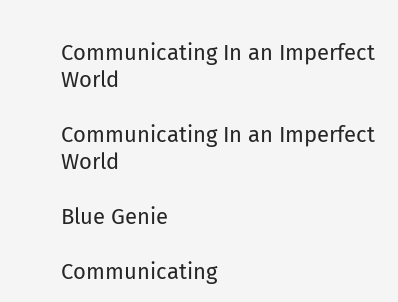Communicating In an Imperfect World

Communicating In an Imperfect World

Blue Genie

Communicating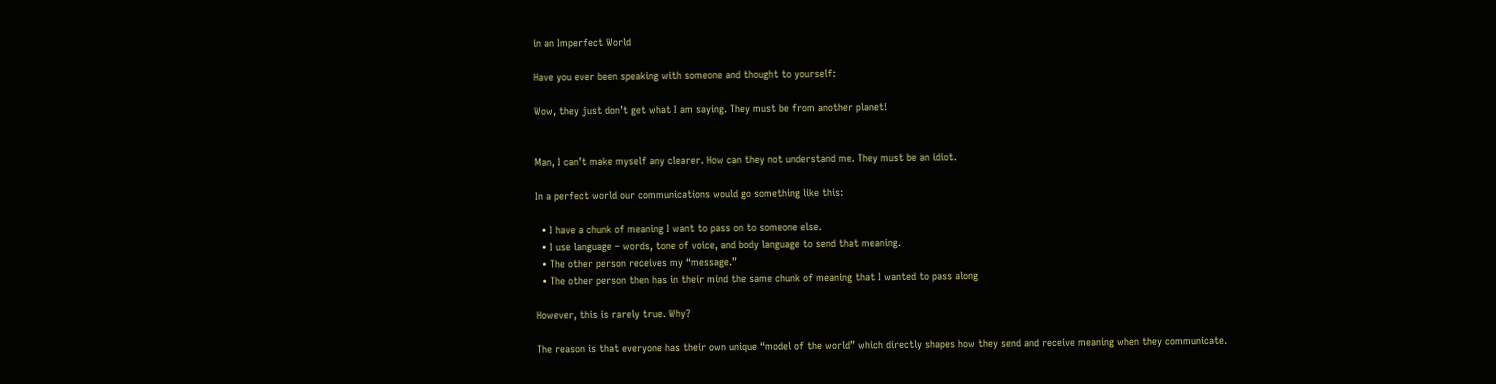in an Imperfect World

Have you ever been speaking with someone and thought to yourself:

Wow, they just don’t get what I am saying. They must be from another planet!


Man, I can’t make myself any clearer. How can they not understand me. They must be an idiot.

In a perfect world our communications would go something like this:

  • I have a chunk of meaning I want to pass on to someone else.
  • I use language – words, tone of voice, and body language to send that meaning.
  • The other person receives my “message.”
  • The other person then has in their mind the same chunk of meaning that I wanted to pass along

However, this is rarely true. Why?

The reason is that everyone has their own unique “model of the world” which directly shapes how they send and receive meaning when they communicate.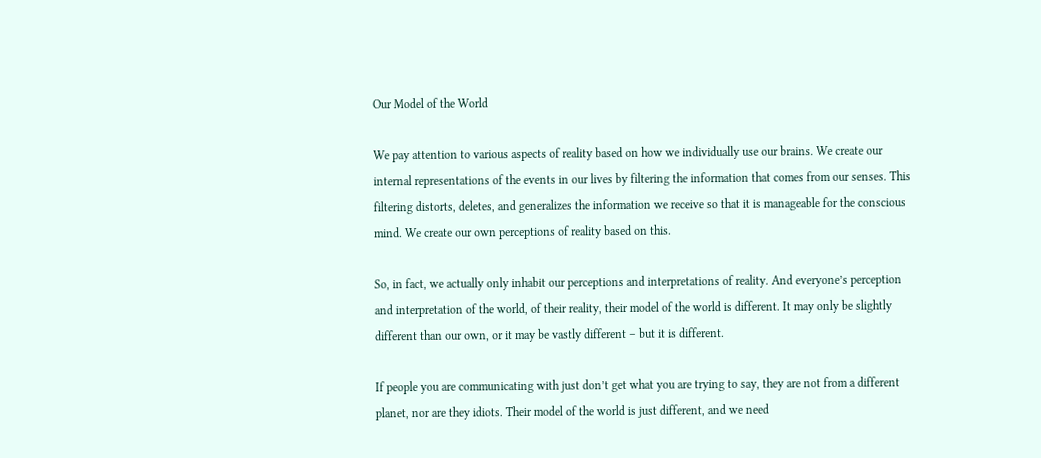Our Model of the World

We pay attention to various aspects of reality based on how we individually use our brains. We create our internal representations of the events in our lives by filtering the information that comes from our senses. This filtering distorts, deletes, and generalizes the information we receive so that it is manageable for the conscious mind. We create our own perceptions of reality based on this.

So, in fact, we actually only inhabit our perceptions and interpretations of reality. And everyone’s perception and interpretation of the world, of their reality, their model of the world is different. It may only be slightly different than our own, or it may be vastly different – but it is different.

If people you are communicating with just don’t get what you are trying to say, they are not from a different planet, nor are they idiots. Their model of the world is just different, and we need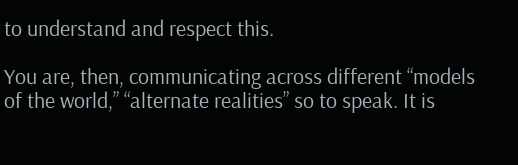to understand and respect this.

You are, then, communicating across different “models of the world,” “alternate realities” so to speak. It is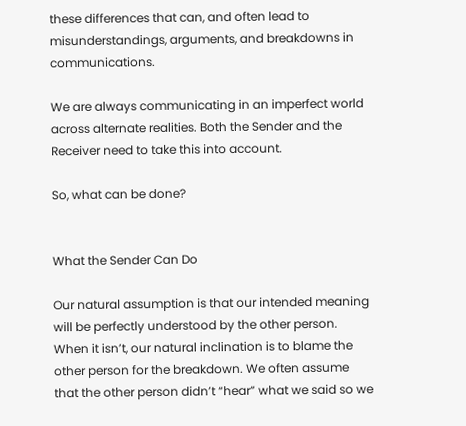these differences that can, and often lead to misunderstandings, arguments, and breakdowns in communications.

We are always communicating in an imperfect world across alternate realities. Both the Sender and the Receiver need to take this into account.

So, what can be done?


What the Sender Can Do

Our natural assumption is that our intended meaning will be perfectly understood by the other person. When it isn’t, our natural inclination is to blame the other person for the breakdown. We often assume that the other person didn’t “hear” what we said so we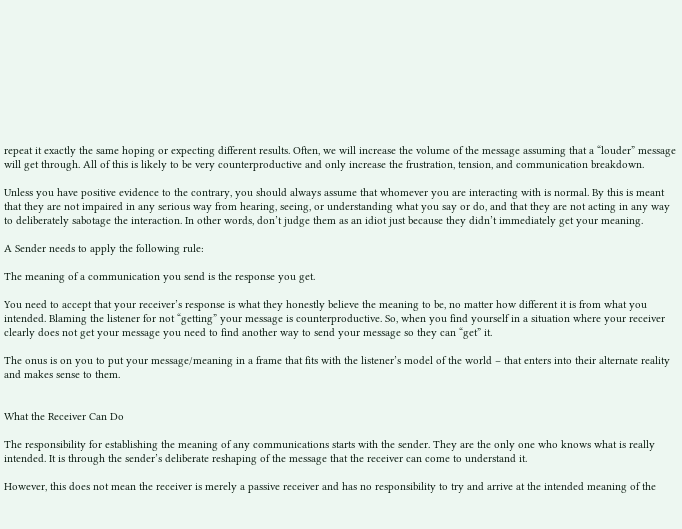repeat it exactly the same hoping or expecting different results. Often, we will increase the volume of the message assuming that a “louder” message will get through. All of this is likely to be very counterproductive and only increase the frustration, tension, and communication breakdown.

Unless you have positive evidence to the contrary, you should always assume that whomever you are interacting with is normal. By this is meant that they are not impaired in any serious way from hearing, seeing, or understanding what you say or do, and that they are not acting in any way to deliberately sabotage the interaction. In other words, don’t judge them as an idiot just because they didn’t immediately get your meaning.

A Sender needs to apply the following rule:

The meaning of a communication you send is the response you get.

You need to accept that your receiver’s response is what they honestly believe the meaning to be, no matter how different it is from what you intended. Blaming the listener for not “getting” your message is counterproductive. So, when you find yourself in a situation where your receiver clearly does not get your message you need to find another way to send your message so they can “get” it.

The onus is on you to put your message/meaning in a frame that fits with the listener’s model of the world – that enters into their alternate reality and makes sense to them.


What the Receiver Can Do

The responsibility for establishing the meaning of any communications starts with the sender. They are the only one who knows what is really intended. It is through the sender’s deliberate reshaping of the message that the receiver can come to understand it.

However, this does not mean the receiver is merely a passive receiver and has no responsibility to try and arrive at the intended meaning of the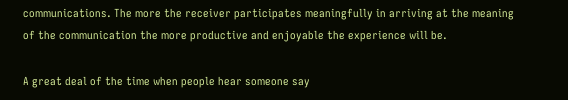communications. The more the receiver participates meaningfully in arriving at the meaning of the communication the more productive and enjoyable the experience will be.

A great deal of the time when people hear someone say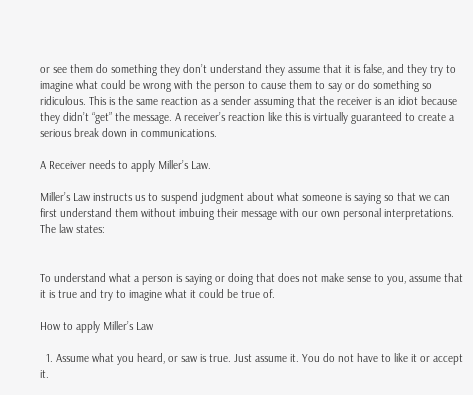or see them do something they don’t understand they assume that it is false, and they try to imagine what could be wrong with the person to cause them to say or do something so ridiculous. This is the same reaction as a sender assuming that the receiver is an idiot because they didn’t “get” the message. A receiver’s reaction like this is virtually guaranteed to create a serious break down in communications.

A Receiver needs to apply Miller’s Law.

Miller’s Law instructs us to suspend judgment about what someone is saying so that we can first understand them without imbuing their message with our own personal interpretations. The law states:


To understand what a person is saying or doing that does not make sense to you, assume that it is true and try to imagine what it could be true of.

How to apply Miller’s Law

  1. Assume what you heard, or saw is true. Just assume it. You do not have to like it or accept it.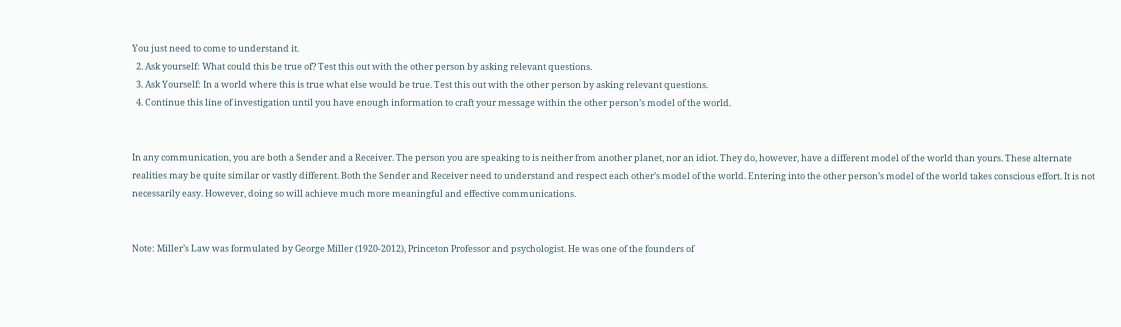You just need to come to understand it.
  2. Ask yourself: What could this be true of? Test this out with the other person by asking relevant questions.
  3. Ask Yourself: In a world where this is true what else would be true. Test this out with the other person by asking relevant questions.
  4. Continue this line of investigation until you have enough information to craft your message within the other person’s model of the world.


In any communication, you are both a Sender and a Receiver. The person you are speaking to is neither from another planet, nor an idiot. They do, however, have a different model of the world than yours. These alternate realities may be quite similar or vastly different. Both the Sender and Receiver need to understand and respect each other’s model of the world. Entering into the other person’s model of the world takes conscious effort. It is not necessarily easy. However, doing so will achieve much more meaningful and effective communications.


Note: Miller’s Law was formulated by George Miller (1920-2012), Princeton Professor and psychologist. He was one of the founders of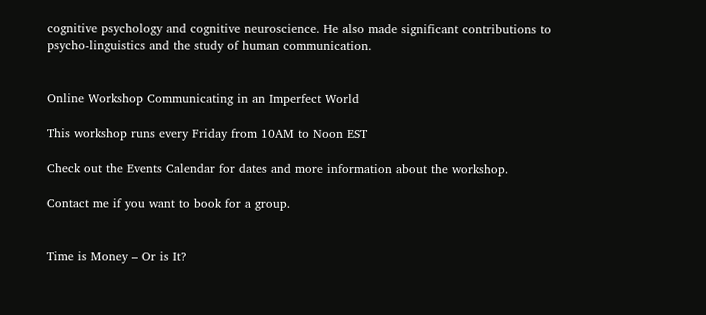cognitive psychology and cognitive neuroscience. He also made significant contributions to psycho-linguistics and the study of human communication.


Online Workshop Communicating in an Imperfect World

This workshop runs every Friday from 10AM to Noon EST

Check out the Events Calendar for dates and more information about the workshop.

Contact me if you want to book for a group.


Time is Money – Or is It?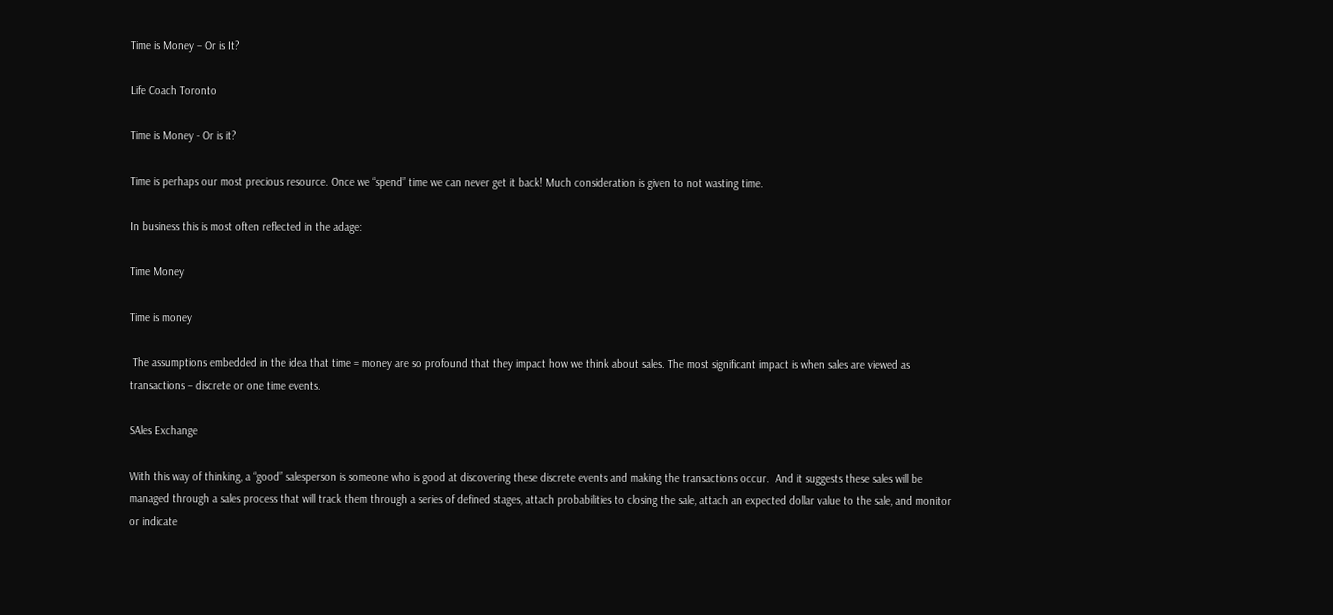Time is Money – Or is It?

Life Coach Toronto

Time is Money - Or is it?

Time is perhaps our most precious resource. Once we “spend” time we can never get it back! Much consideration is given to not wasting time.

In business this is most often reflected in the adage:

Time Money

Time is money

 The assumptions embedded in the idea that time = money are so profound that they impact how we think about sales. The most significant impact is when sales are viewed as transactions – discrete or one time events.

SAles Exchange

With this way of thinking, a “good” salesperson is someone who is good at discovering these discrete events and making the transactions occur.  And it suggests these sales will be managed through a sales process that will track them through a series of defined stages, attach probabilities to closing the sale, attach an expected dollar value to the sale, and monitor or indicate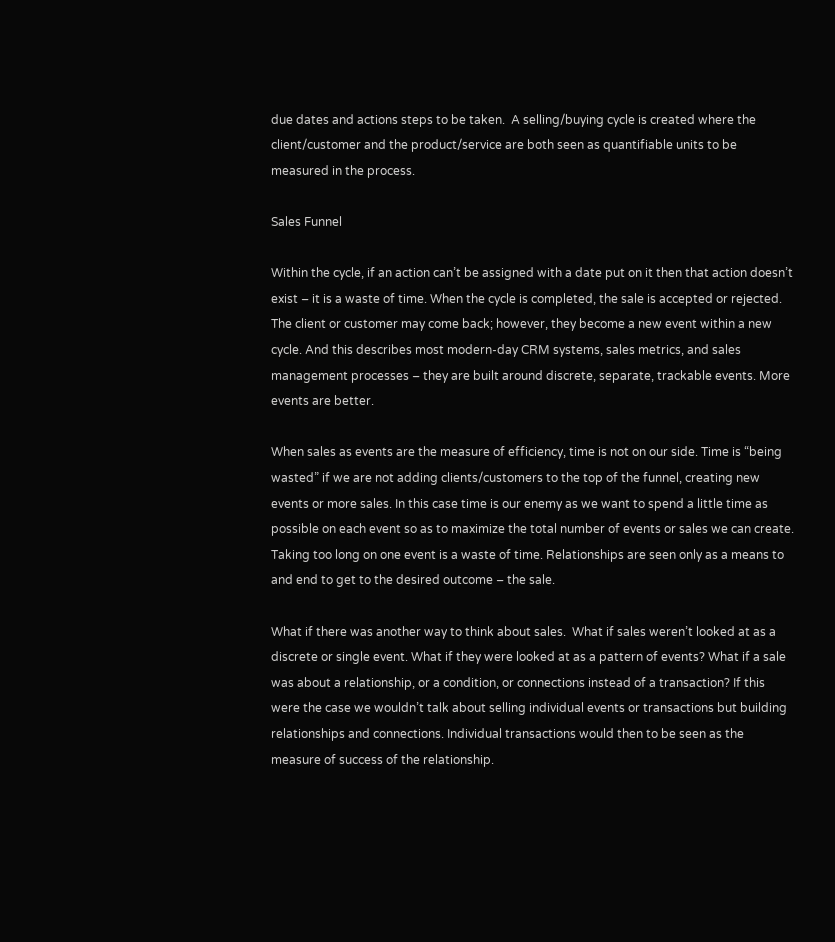due dates and actions steps to be taken.  A selling/buying cycle is created where the client/customer and the product/service are both seen as quantifiable units to be measured in the process.

Sales Funnel

Within the cycle, if an action can’t be assigned with a date put on it then that action doesn’t exist – it is a waste of time. When the cycle is completed, the sale is accepted or rejected. The client or customer may come back; however, they become a new event within a new cycle. And this describes most modern-day CRM systems, sales metrics, and sales management processes – they are built around discrete, separate, trackable events. More events are better.

When sales as events are the measure of efficiency, time is not on our side. Time is “being wasted” if we are not adding clients/customers to the top of the funnel, creating new events or more sales. In this case time is our enemy as we want to spend a little time as possible on each event so as to maximize the total number of events or sales we can create. Taking too long on one event is a waste of time. Relationships are seen only as a means to and end to get to the desired outcome – the sale.

What if there was another way to think about sales.  What if sales weren’t looked at as a discrete or single event. What if they were looked at as a pattern of events? What if a sale was about a relationship, or a condition, or connections instead of a transaction? If this were the case we wouldn’t talk about selling individual events or transactions but building relationships and connections. Individual transactions would then to be seen as the measure of success of the relationship.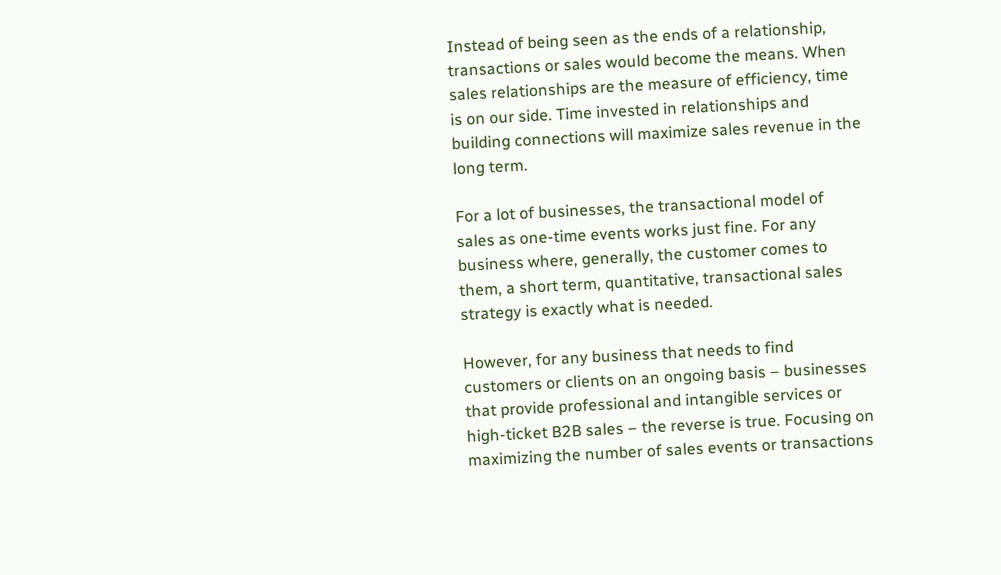Instead of being seen as the ends of a relationship, transactions or sales would become the means. When sales relationships are the measure of efficiency, time is on our side. Time invested in relationships and building connections will maximize sales revenue in the long term.

For a lot of businesses, the transactional model of sales as one-time events works just fine. For any business where, generally, the customer comes to them, a short term, quantitative, transactional sales strategy is exactly what is needed.

However, for any business that needs to find customers or clients on an ongoing basis – businesses that provide professional and intangible services or high-ticket B2B sales – the reverse is true. Focusing on maximizing the number of sales events or transactions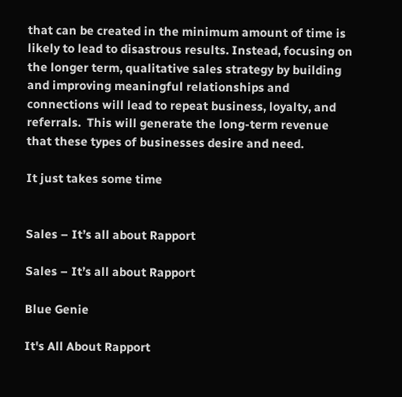that can be created in the minimum amount of time is likely to lead to disastrous results. Instead, focusing on the longer term, qualitative sales strategy by building and improving meaningful relationships and connections will lead to repeat business, loyalty, and referrals.  This will generate the long-term revenue that these types of businesses desire and need.

It just takes some time


Sales – It’s all about Rapport

Sales – It’s all about Rapport

Blue Genie

It's All About Rapport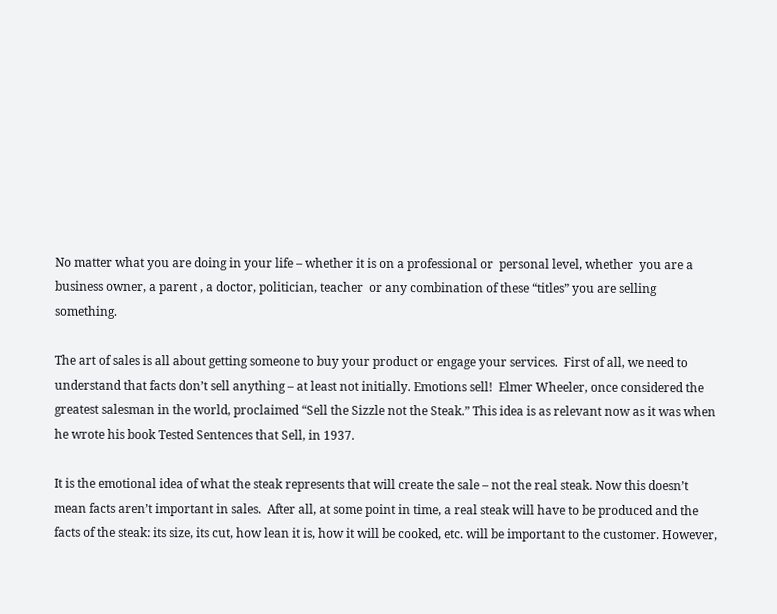No matter what you are doing in your life – whether it is on a professional or  personal level, whether  you are a business owner, a parent , a doctor, politician, teacher  or any combination of these “titles” you are selling something.

The art of sales is all about getting someone to buy your product or engage your services.  First of all, we need to understand that facts don’t sell anything – at least not initially. Emotions sell!  Elmer Wheeler, once considered the greatest salesman in the world, proclaimed “Sell the Sizzle not the Steak.” This idea is as relevant now as it was when he wrote his book Tested Sentences that Sell, in 1937.

It is the emotional idea of what the steak represents that will create the sale – not the real steak. Now this doesn’t mean facts aren’t important in sales.  After all, at some point in time, a real steak will have to be produced and the facts of the steak: its size, its cut, how lean it is, how it will be cooked, etc. will be important to the customer. However,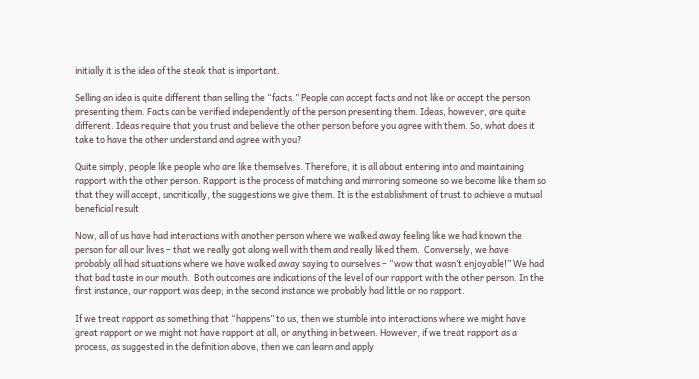initially it is the idea of the steak that is important.

Selling an idea is quite different than selling the “facts.” People can accept facts and not like or accept the person presenting them. Facts can be verified independently of the person presenting them. Ideas, however, are quite different. Ideas require that you trust and believe the other person before you agree with them. So, what does it take to have the other understand and agree with you?

Quite simply, people like people who are like themselves. Therefore, it is all about entering into and maintaining rapport with the other person. Rapport is the process of matching and mirroring someone so we become like them so that they will accept, uncritically, the suggestions we give them. It is the establishment of trust to achieve a mutual beneficial result

Now, all of us have had interactions with another person where we walked away feeling like we had known the person for all our lives – that we really got along well with them and really liked them.  Conversely, we have probably all had situations where we have walked away saying to ourselves – “wow that wasn’t enjoyable!” We had that bad taste in our mouth.  Both outcomes are indications of the level of our rapport with the other person. In the first instance, our rapport was deep; in the second instance we probably had little or no rapport.

If we treat rapport as something that “happens” to us, then we stumble into interactions where we might have great rapport or we might not have rapport at all, or anything in between. However, if we treat rapport as a process, as suggested in the definition above, then we can learn and apply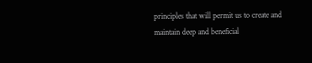principles that will permit us to create and maintain deep and beneficial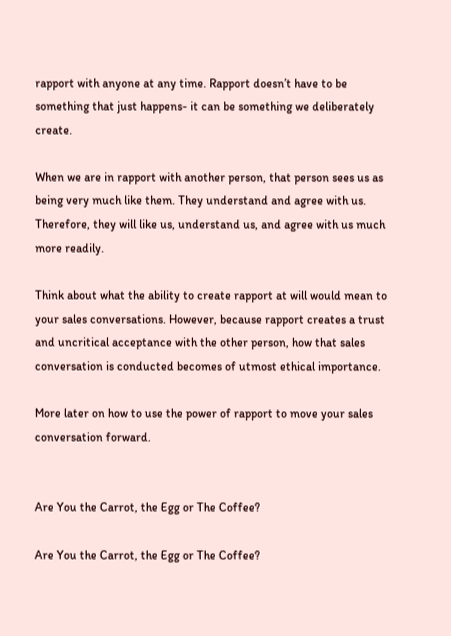rapport with anyone at any time. Rapport doesn’t have to be something that just happens- it can be something we deliberately create.

When we are in rapport with another person, that person sees us as being very much like them. They understand and agree with us. Therefore, they will like us, understand us, and agree with us much more readily.

Think about what the ability to create rapport at will would mean to your sales conversations. However, because rapport creates a trust and uncritical acceptance with the other person, how that sales conversation is conducted becomes of utmost ethical importance.

More later on how to use the power of rapport to move your sales conversation forward.


Are You the Carrot, the Egg or The Coffee?

Are You the Carrot, the Egg or The Coffee?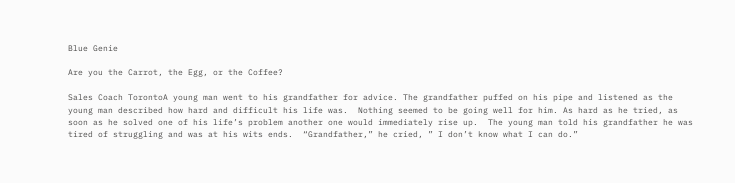Blue Genie

Are you the Carrot, the Egg, or the Coffee?

Sales Coach TorontoA young man went to his grandfather for advice. The grandfather puffed on his pipe and listened as the young man described how hard and difficult his life was.  Nothing seemed to be going well for him. As hard as he tried, as soon as he solved one of his life’s problem another one would immediately rise up.  The young man told his grandfather he was tired of struggling and was at his wits ends.  “Grandfather,” he cried, ” I don’t know what I can do.”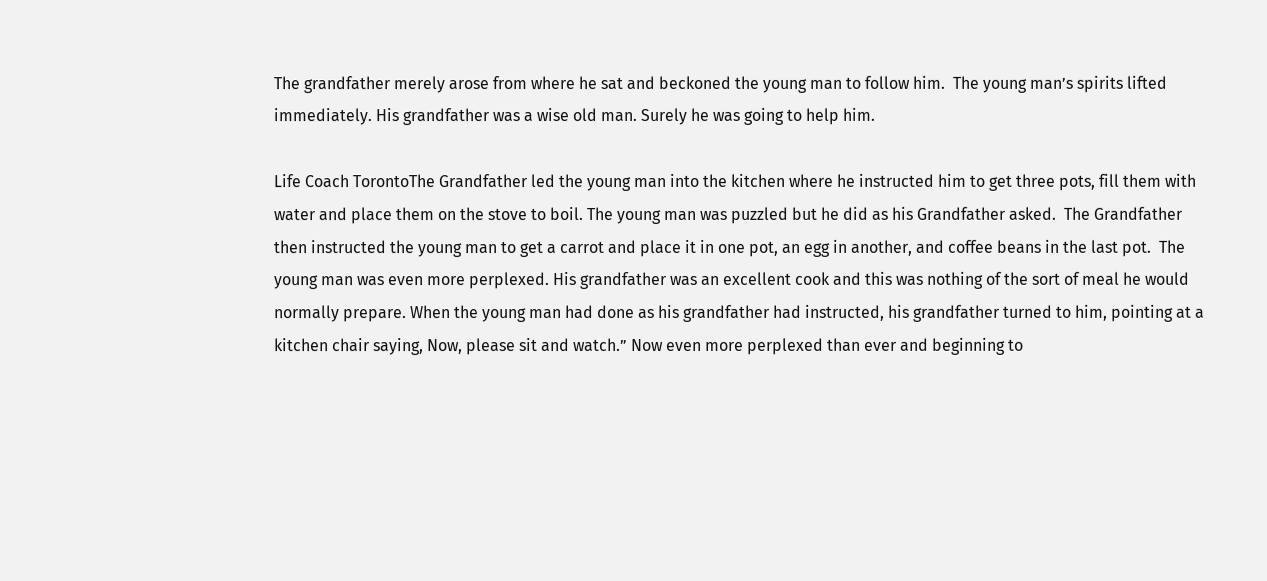The grandfather merely arose from where he sat and beckoned the young man to follow him.  The young man’s spirits lifted immediately. His grandfather was a wise old man. Surely he was going to help him.

Life Coach TorontoThe Grandfather led the young man into the kitchen where he instructed him to get three pots, fill them with water and place them on the stove to boil. The young man was puzzled but he did as his Grandfather asked.  The Grandfather then instructed the young man to get a carrot and place it in one pot, an egg in another, and coffee beans in the last pot.  The young man was even more perplexed. His grandfather was an excellent cook and this was nothing of the sort of meal he would normally prepare. When the young man had done as his grandfather had instructed, his grandfather turned to him, pointing at a kitchen chair saying, Now, please sit and watch.” Now even more perplexed than ever and beginning to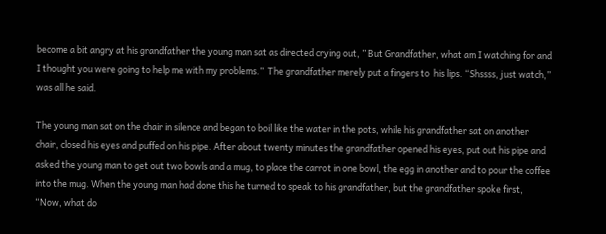become a bit angry at his grandfather the young man sat as directed crying out, ” But Grandfather, what am I watching for and I thought you were going to help me with my problems.”  The grandfather merely put a fingers to  his lips. “Shssss, just watch,” was all he said.

The young man sat on the chair in silence and began to boil like the water in the pots, while his grandfather sat on another chair, closed his eyes and puffed on his pipe. After about twenty minutes the grandfather opened his eyes, put out his pipe and asked the young man to get out two bowls and a mug, to place the carrot in one bowl, the egg in another and to pour the coffee into the mug. When the young man had done this he turned to speak to his grandfather, but the grandfather spoke first, “Now, what do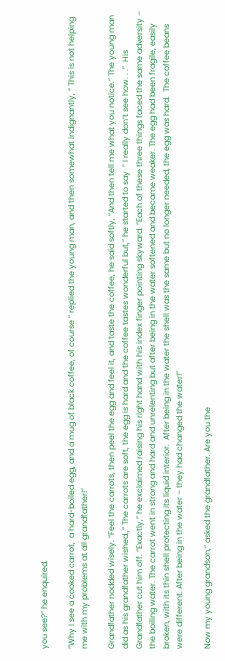you see?” he enquired.

“Why I see a cooked carrot,  a hard-boiled egg, and a mug of black coffee, of course ” replied the young man, and then somewhat indignantly, ” This is not helping me with my problems at all grandfather!”

Grandfather nodded wisely. “Feel the carrots, then peel the egg and feel it, and taste the coffee, he said softly, “And then tell me what you notice.” The young man did as his grandfather wished.,” The carrots are soft, the egg is hard and the coffee tastes wonderful but,” he started to say  ” I really don’t see how. . .”  His Grandfather cut him off. “Exactly,” he exclaimed raising his right hand with his index finger pointing skyward. “Each of these three things faced the same adversity – the boiling water. The carrot went in strong and hard and unrelenting but after being in the water softened and became weaker. The egg had been fragile, easily broken, with its thin shell protecting its liquid interior.  After being in the water the shell was the same but no longer needed, the egg was hard.  The coffee beans were different. After being in the water – they had changed the water!”

Now my young grandson,” asked the grandfather. Are you the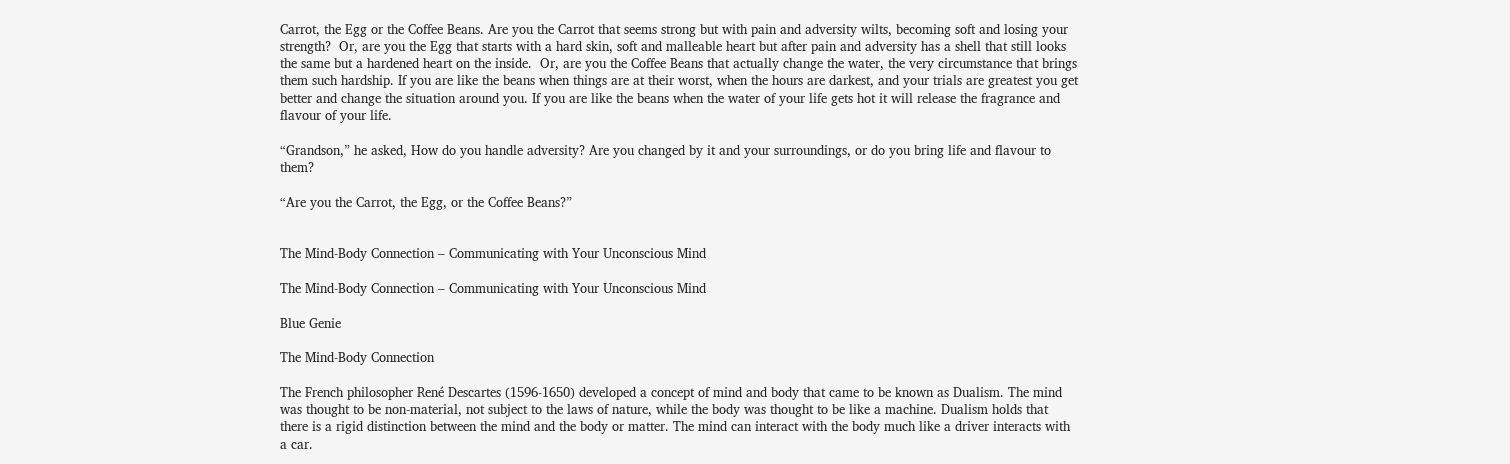Carrot, the Egg or the Coffee Beans. Are you the Carrot that seems strong but with pain and adversity wilts, becoming soft and losing your strength?  Or, are you the Egg that starts with a hard skin, soft and malleable heart but after pain and adversity has a shell that still looks the same but a hardened heart on the inside.  Or, are you the Coffee Beans that actually change the water, the very circumstance that brings them such hardship. If you are like the beans when things are at their worst, when the hours are darkest, and your trials are greatest you get better and change the situation around you. If you are like the beans when the water of your life gets hot it will release the fragrance and flavour of your life.

“Grandson,” he asked, How do you handle adversity? Are you changed by it and your surroundings, or do you bring life and flavour to them?

“Are you the Carrot, the Egg, or the Coffee Beans?”


The Mind-Body Connection – Communicating with Your Unconscious Mind

The Mind-Body Connection – Communicating with Your Unconscious Mind

Blue Genie

The Mind-Body Connection

The French philosopher René Descartes (1596-1650) developed a concept of mind and body that came to be known as Dualism. The mind was thought to be non-material, not subject to the laws of nature, while the body was thought to be like a machine. Dualism holds that there is a rigid distinction between the mind and the body or matter. The mind can interact with the body much like a driver interacts with a car.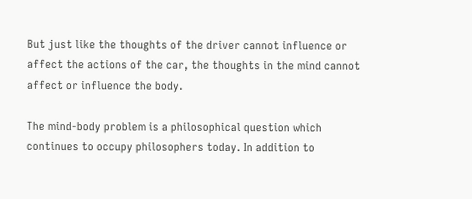But just like the thoughts of the driver cannot influence or affect the actions of the car, the thoughts in the mind cannot affect or influence the body.

The mind-body problem is a philosophical question which continues to occupy philosophers today. In addition to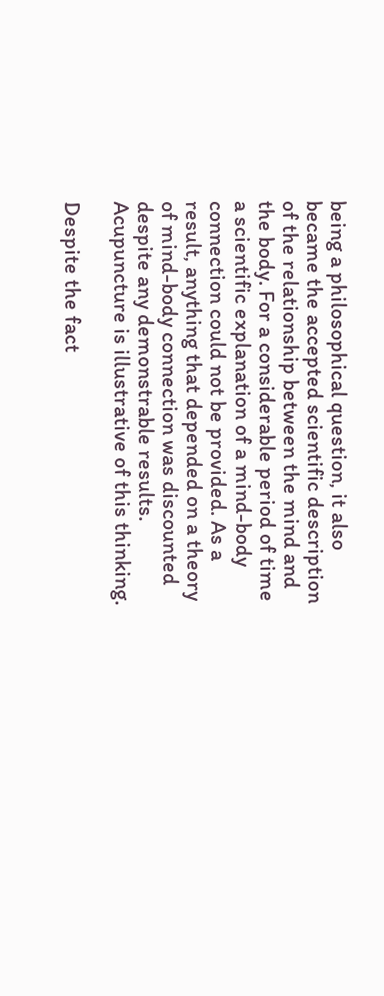being a philosophical question, it also became the accepted scientific description of the relationship between the mind and the body. For a considerable period of time a scientific explanation of a mind-body connection could not be provided. As a result, anything that depended on a theory of mind-body connection was discounted despite any demonstrable results. Acupuncture is illustrative of this thinking.

Despite the fact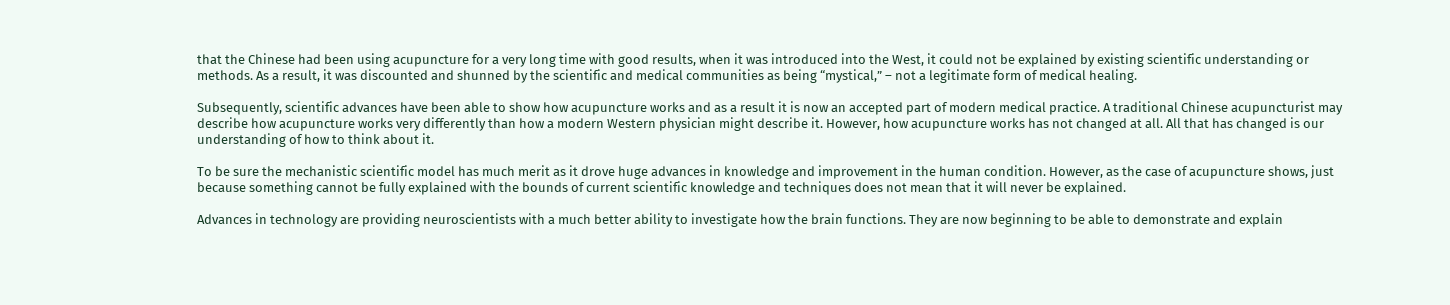that the Chinese had been using acupuncture for a very long time with good results, when it was introduced into the West, it could not be explained by existing scientific understanding or methods. As a result, it was discounted and shunned by the scientific and medical communities as being “mystical,” – not a legitimate form of medical healing.

Subsequently, scientific advances have been able to show how acupuncture works and as a result it is now an accepted part of modern medical practice. A traditional Chinese acupuncturist may describe how acupuncture works very differently than how a modern Western physician might describe it. However, how acupuncture works has not changed at all. All that has changed is our understanding of how to think about it.

To be sure the mechanistic scientific model has much merit as it drove huge advances in knowledge and improvement in the human condition. However, as the case of acupuncture shows, just because something cannot be fully explained with the bounds of current scientific knowledge and techniques does not mean that it will never be explained.

Advances in technology are providing neuroscientists with a much better ability to investigate how the brain functions. They are now beginning to be able to demonstrate and explain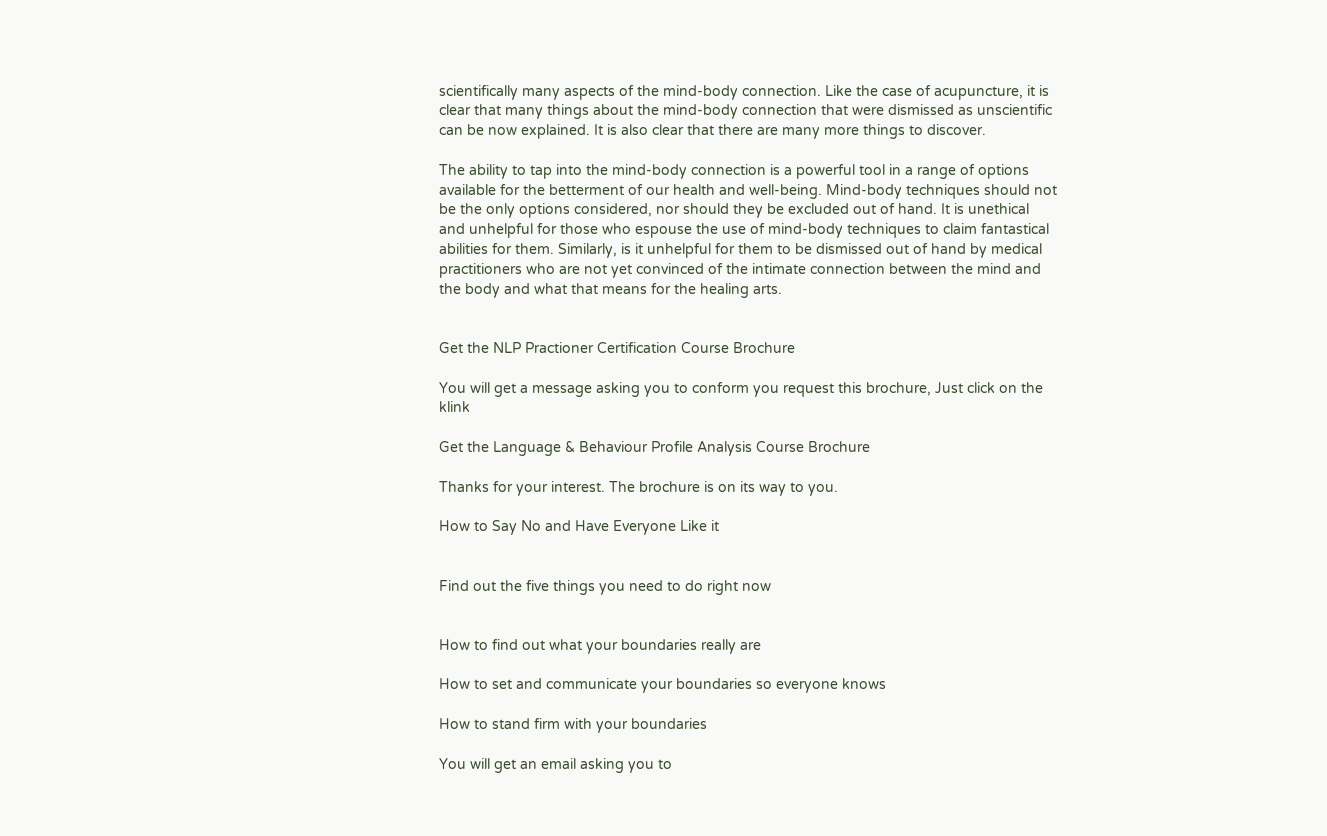scientifically many aspects of the mind-body connection. Like the case of acupuncture, it is clear that many things about the mind-body connection that were dismissed as unscientific can be now explained. It is also clear that there are many more things to discover.

The ability to tap into the mind-body connection is a powerful tool in a range of options available for the betterment of our health and well-being. Mind-body techniques should not be the only options considered, nor should they be excluded out of hand. It is unethical and unhelpful for those who espouse the use of mind-body techniques to claim fantastical abilities for them. Similarly, is it unhelpful for them to be dismissed out of hand by medical practitioners who are not yet convinced of the intimate connection between the mind and the body and what that means for the healing arts.


Get the NLP Practioner Certification Course Brochure

You will get a message asking you to conform you request this brochure, Just click on the klink

Get the Language & Behaviour Profile Analysis Course Brochure

Thanks for your interest. The brochure is on its way to you.

How to Say No and Have Everyone Like it


Find out the five things you need to do right now


How to find out what your boundaries really are

How to set and communicate your boundaries so everyone knows

How to stand firm with your boundaries

You will get an email asking you to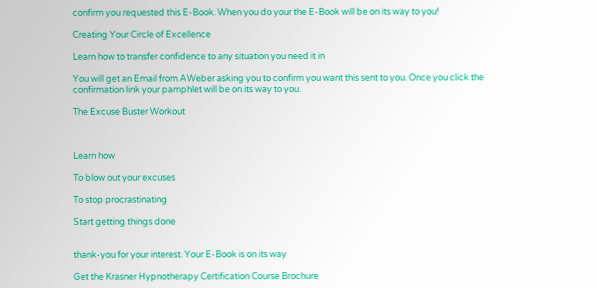confirm you requested this E-Book. When you do your the E-Book will be on its way to you!

Creating Your Circle of Excellence

Learn how to transfer confidence to any situation you need it in

You will get an Email from AWeber asking you to confirm you want this sent to you. Once you click the confirmation link your pamphlet will be on its way to you.

The Excuse Buster Workout



Learn how

To blow out your excuses

To stop procrastinating

Start getting things done


thank-you for your interest. Your E-Book is on its way

Get the Krasner Hypnotherapy Certification Course Brochure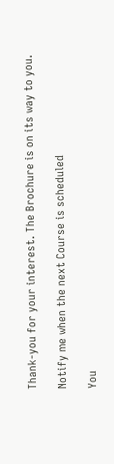Thank-you for your interest. The Brochure is on its way to you.

Notify me when the next Course is scheduled

You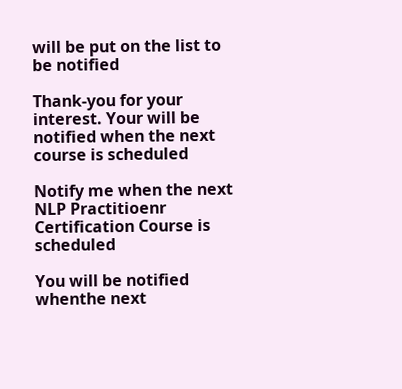will be put on the list to be notified

Thank-you for your interest. Your will be notified when the next course is scheduled

Notify me when the next NLP Practitioenr Certification Course is scheduled

You will be notified whenthe next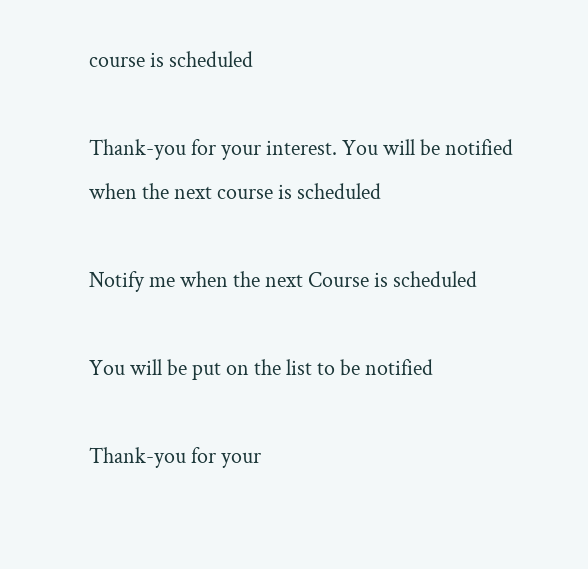course is scheduled

Thank-you for your interest. You will be notified when the next course is scheduled

Notify me when the next Course is scheduled

You will be put on the list to be notified

Thank-you for your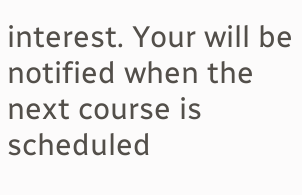interest. Your will be notified when the next course is scheduled